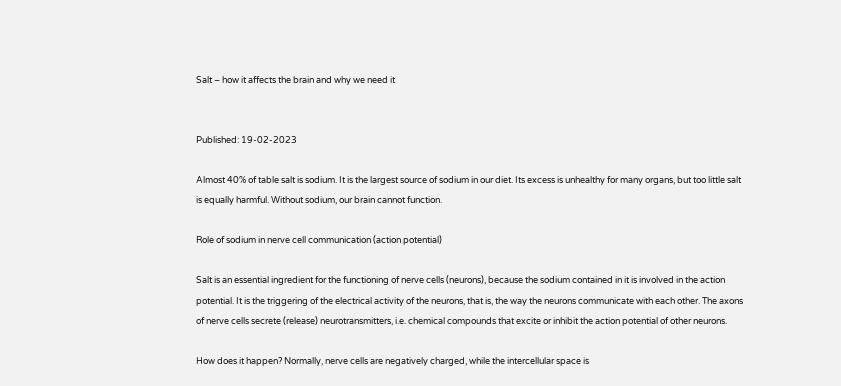Salt – how it affects the brain and why we need it


Published: 19-02-2023

Almost 40% of table salt is sodium. It is the largest source of sodium in our diet. Its excess is unhealthy for many organs, but too little salt is equally harmful. Without sodium, our brain cannot function.

Role of sodium in nerve cell communication (action potential)

Salt is an essential ingredient for the functioning of nerve cells (neurons), because the sodium contained in it is involved in the action potential. It is the triggering of the electrical activity of the neurons, that is, the way the neurons communicate with each other. The axons of nerve cells secrete (release) neurotransmitters, i.e. chemical compounds that excite or inhibit the action potential of other neurons.

How does it happen? Normally, nerve cells are negatively charged, while the intercellular space is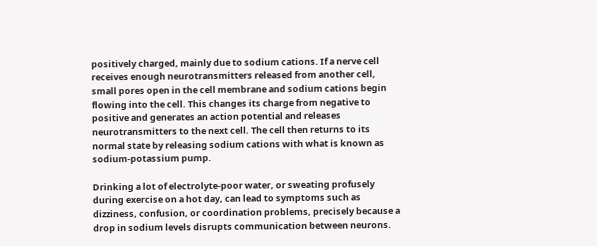positively charged, mainly due to sodium cations. If a nerve cell receives enough neurotransmitters released from another cell, small pores open in the cell membrane and sodium cations begin flowing into the cell. This changes its charge from negative to positive and generates an action potential and releases neurotransmitters to the next cell. The cell then returns to its normal state by releasing sodium cations with what is known as sodium-potassium pump.

Drinking a lot of electrolyte-poor water, or sweating profusely during exercise on a hot day, can lead to symptoms such as dizziness, confusion, or coordination problems, precisely because a drop in sodium levels disrupts communication between neurons.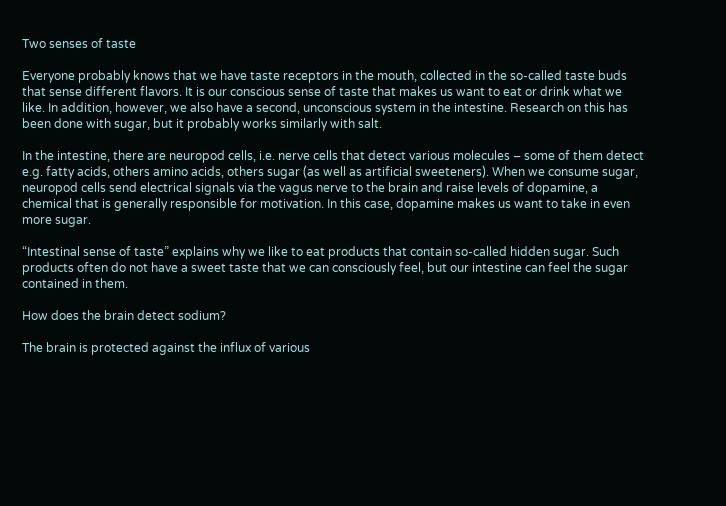Two senses of taste

Everyone probably knows that we have taste receptors in the mouth, collected in the so-called taste buds that sense different flavors. It is our conscious sense of taste that makes us want to eat or drink what we like. In addition, however, we also have a second, unconscious system in the intestine. Research on this has been done with sugar, but it probably works similarly with salt.

In the intestine, there are neuropod cells, i.e. nerve cells that detect various molecules – some of them detect e.g. fatty acids, others amino acids, others sugar (as well as artificial sweeteners). When we consume sugar, neuropod cells send electrical signals via the vagus nerve to the brain and raise levels of dopamine, a chemical that is generally responsible for motivation. In this case, dopamine makes us want to take in even more sugar.

“Intestinal sense of taste” explains why we like to eat products that contain so-called hidden sugar. Such products often do not have a sweet taste that we can consciously feel, but our intestine can feel the sugar contained in them.

How does the brain detect sodium?

The brain is protected against the influx of various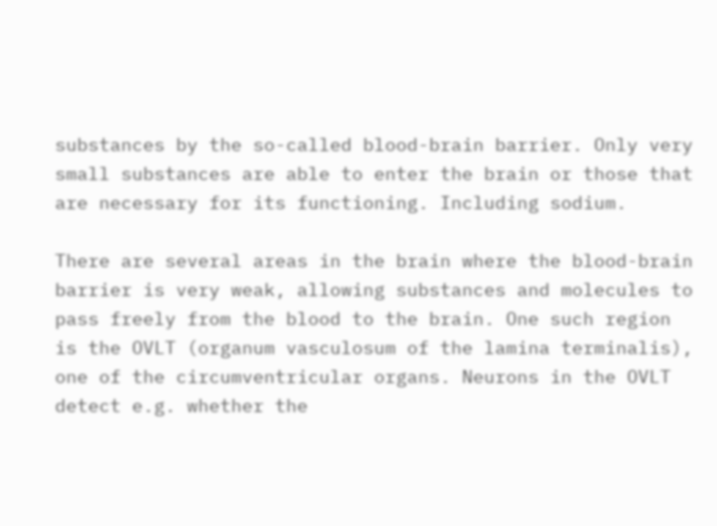substances by the so-called blood-brain barrier. Only very small substances are able to enter the brain or those that are necessary for its functioning. Including sodium.

There are several areas in the brain where the blood-brain barrier is very weak, allowing substances and molecules to pass freely from the blood to the brain. One such region is the OVLT (organum vasculosum of the lamina terminalis), one of the circumventricular organs. Neurons in the OVLT detect e.g. whether the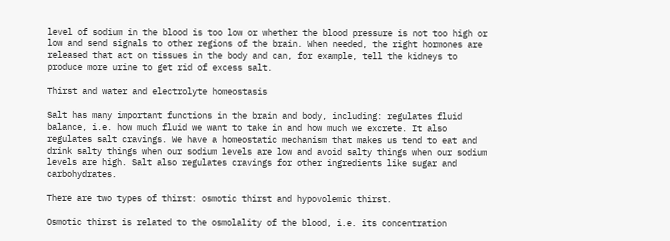level of sodium in the blood is too low or whether the blood pressure is not too high or low and send signals to other regions of the brain. When needed, the right hormones are released that act on tissues in the body and can, for example, tell the kidneys to produce more urine to get rid of excess salt.

Thirst and water and electrolyte homeostasis

Salt has many important functions in the brain and body, including: regulates fluid balance, i.e. how much fluid we want to take in and how much we excrete. It also regulates salt cravings. We have a homeostatic mechanism that makes us tend to eat and drink salty things when our sodium levels are low and avoid salty things when our sodium levels are high. Salt also regulates cravings for other ingredients like sugar and carbohydrates.

There are two types of thirst: osmotic thirst and hypovolemic thirst.

Osmotic thirst is related to the osmolality of the blood, i.e. its concentration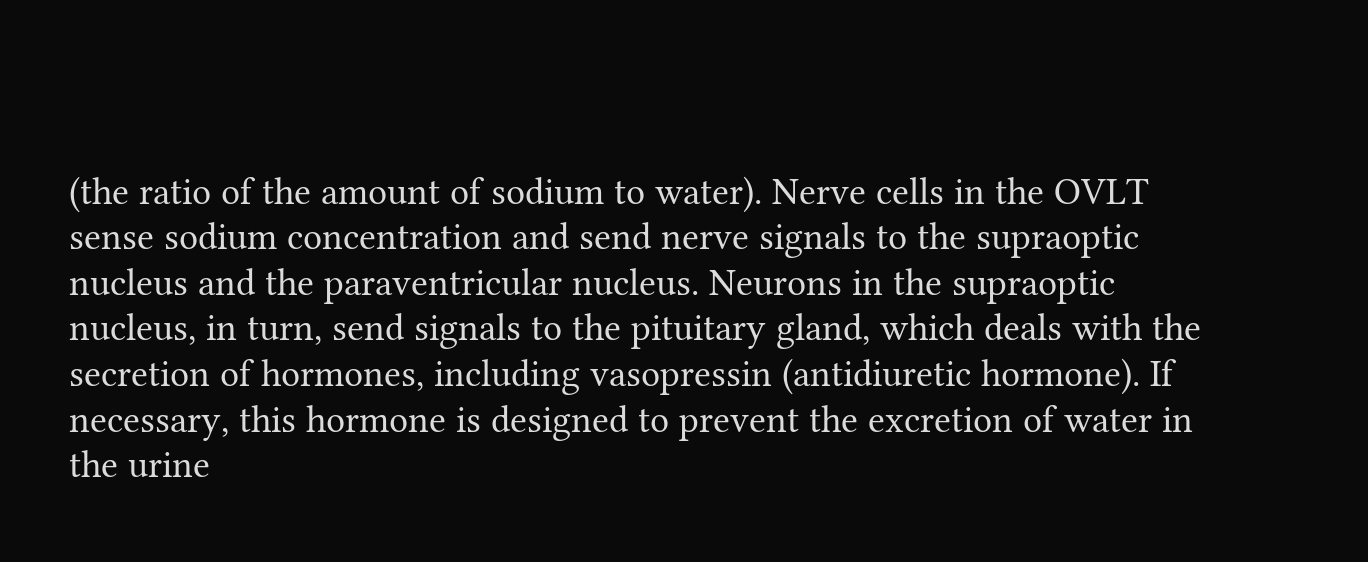(the ratio of the amount of sodium to water). Nerve cells in the OVLT sense sodium concentration and send nerve signals to the supraoptic nucleus and the paraventricular nucleus. Neurons in the supraoptic nucleus, in turn, send signals to the pituitary gland, which deals with the secretion of hormones, including vasopressin (antidiuretic hormone). If necessary, this hormone is designed to prevent the excretion of water in the urine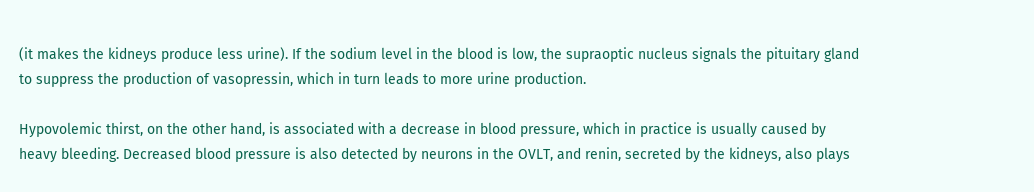(it makes the kidneys produce less urine). If the sodium level in the blood is low, the supraoptic nucleus signals the pituitary gland to suppress the production of vasopressin, which in turn leads to more urine production.

Hypovolemic thirst, on the other hand, is associated with a decrease in blood pressure, which in practice is usually caused by heavy bleeding. Decreased blood pressure is also detected by neurons in the OVLT, and renin, secreted by the kidneys, also plays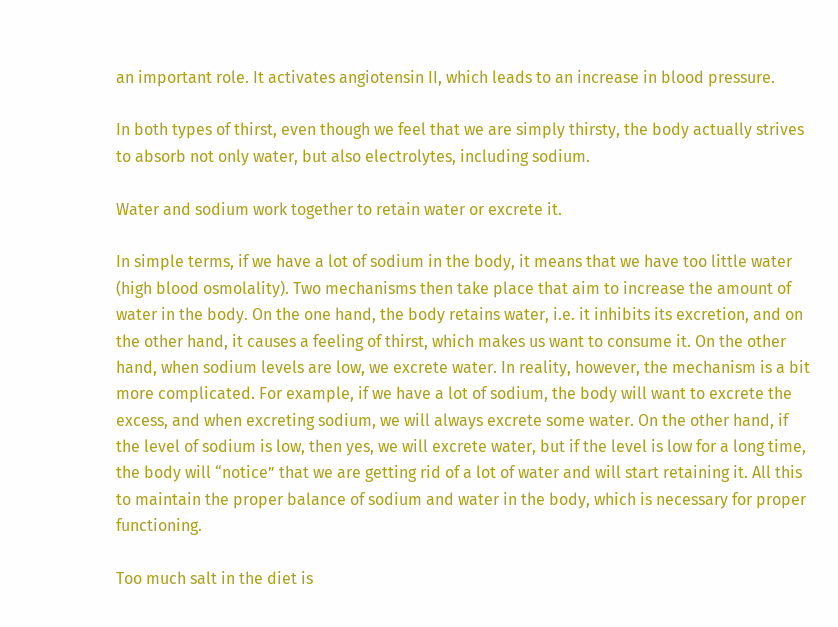an important role. It activates angiotensin II, which leads to an increase in blood pressure.

In both types of thirst, even though we feel that we are simply thirsty, the body actually strives to absorb not only water, but also electrolytes, including sodium.

Water and sodium work together to retain water or excrete it.

In simple terms, if we have a lot of sodium in the body, it means that we have too little water (high blood osmolality). Two mechanisms then take place that aim to increase the amount of water in the body. On the one hand, the body retains water, i.e. it inhibits its excretion, and on the other hand, it causes a feeling of thirst, which makes us want to consume it. On the other hand, when sodium levels are low, we excrete water. In reality, however, the mechanism is a bit more complicated. For example, if we have a lot of sodium, the body will want to excrete the excess, and when excreting sodium, we will always excrete some water. On the other hand, if the level of sodium is low, then yes, we will excrete water, but if the level is low for a long time, the body will “notice” that we are getting rid of a lot of water and will start retaining it. All this to maintain the proper balance of sodium and water in the body, which is necessary for proper functioning.

Too much salt in the diet is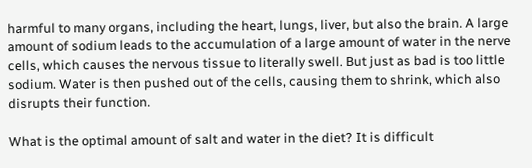harmful to many organs, including the heart, lungs, liver, but also the brain. A large amount of sodium leads to the accumulation of a large amount of water in the nerve cells, which causes the nervous tissue to literally swell. But just as bad is too little sodium. Water is then pushed out of the cells, causing them to shrink, which also disrupts their function.

What is the optimal amount of salt and water in the diet? It is difficult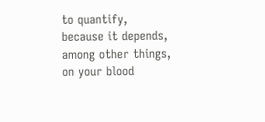to quantify, because it depends, among other things, on your blood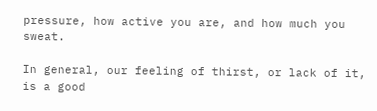pressure, how active you are, and how much you sweat.

In general, our feeling of thirst, or lack of it, is a good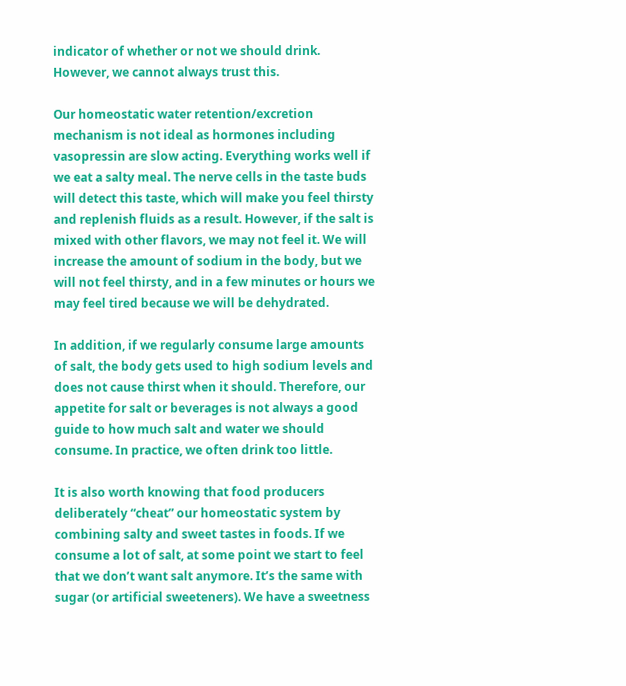indicator of whether or not we should drink. However, we cannot always trust this.

Our homeostatic water retention/excretion mechanism is not ideal as hormones including vasopressin are slow acting. Everything works well if we eat a salty meal. The nerve cells in the taste buds will detect this taste, which will make you feel thirsty and replenish fluids as a result. However, if the salt is mixed with other flavors, we may not feel it. We will increase the amount of sodium in the body, but we will not feel thirsty, and in a few minutes or hours we may feel tired because we will be dehydrated.

In addition, if we regularly consume large amounts of salt, the body gets used to high sodium levels and does not cause thirst when it should. Therefore, our appetite for salt or beverages is not always a good guide to how much salt and water we should consume. In practice, we often drink too little.

It is also worth knowing that food producers deliberately “cheat” our homeostatic system by combining salty and sweet tastes in foods. If we consume a lot of salt, at some point we start to feel that we don’t want salt anymore. It’s the same with sugar (or artificial sweeteners). We have a sweetness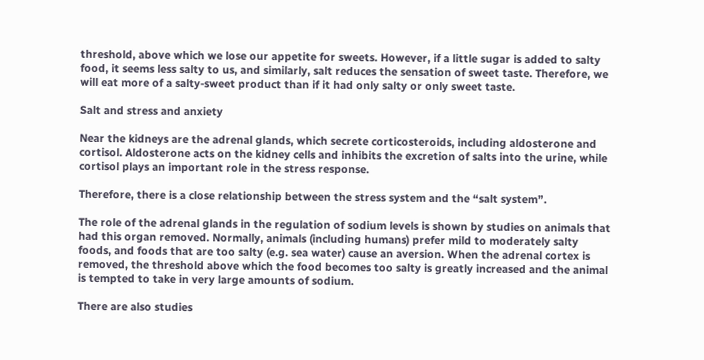threshold, above which we lose our appetite for sweets. However, if a little sugar is added to salty food, it seems less salty to us, and similarly, salt reduces the sensation of sweet taste. Therefore, we will eat more of a salty-sweet product than if it had only salty or only sweet taste.

Salt and stress and anxiety

Near the kidneys are the adrenal glands, which secrete corticosteroids, including aldosterone and cortisol. Aldosterone acts on the kidney cells and inhibits the excretion of salts into the urine, while cortisol plays an important role in the stress response.

Therefore, there is a close relationship between the stress system and the “salt system”.

The role of the adrenal glands in the regulation of sodium levels is shown by studies on animals that had this organ removed. Normally, animals (including humans) prefer mild to moderately salty foods, and foods that are too salty (e.g. sea water) cause an aversion. When the adrenal cortex is removed, the threshold above which the food becomes too salty is greatly increased and the animal is tempted to take in very large amounts of sodium.

There are also studies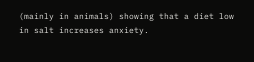(mainly in animals) showing that a diet low in salt increases anxiety.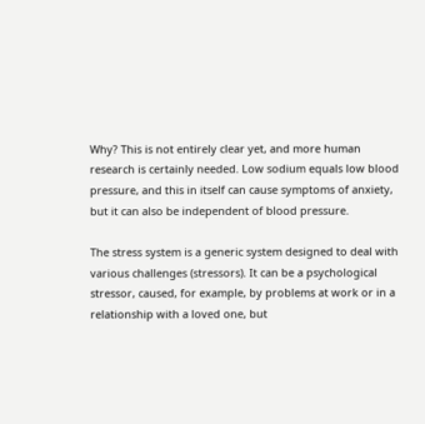Why? This is not entirely clear yet, and more human research is certainly needed. Low sodium equals low blood pressure, and this in itself can cause symptoms of anxiety, but it can also be independent of blood pressure.

The stress system is a generic system designed to deal with various challenges (stressors). It can be a psychological stressor, caused, for example, by problems at work or in a relationship with a loved one, but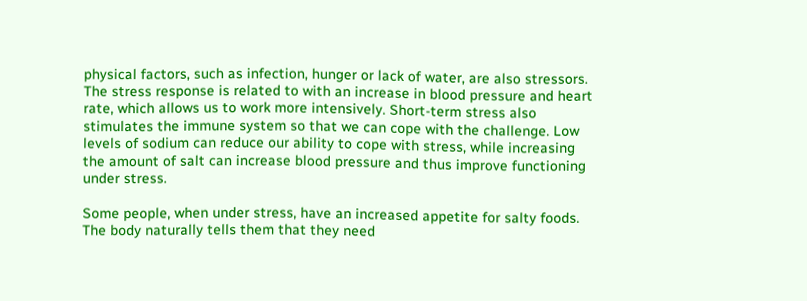physical factors, such as infection, hunger or lack of water, are also stressors. The stress response is related to with an increase in blood pressure and heart rate, which allows us to work more intensively. Short-term stress also stimulates the immune system so that we can cope with the challenge. Low levels of sodium can reduce our ability to cope with stress, while increasing the amount of salt can increase blood pressure and thus improve functioning under stress.

Some people, when under stress, have an increased appetite for salty foods. The body naturally tells them that they need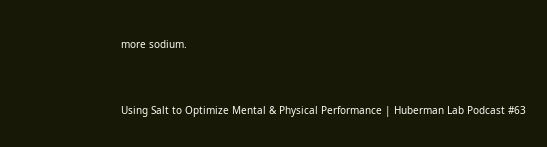more sodium.


Using Salt to Optimize Mental & Physical Performance | Huberman Lab Podcast #63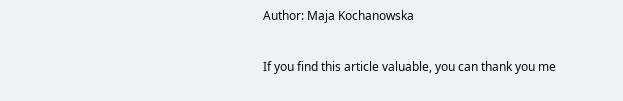Author: Maja Kochanowska

If you find this article valuable, you can thank you me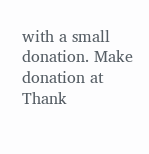with a small donation. Make donation at Thank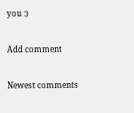you :)

Add comment

Newest comments